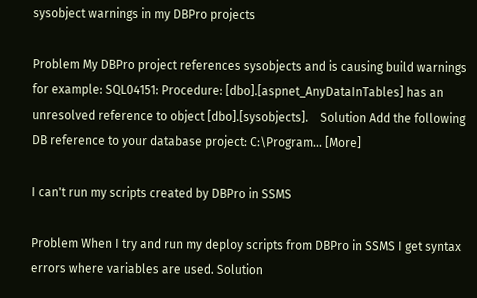sysobject warnings in my DBPro projects

Problem My DBPro project references sysobjects and is causing build warnings for example: SQL04151: Procedure: [dbo].[aspnet_AnyDataInTables] has an unresolved reference to object [dbo].[sysobjects].    Solution Add the following DB reference to your database project: C:\Program... [More]

I can't run my scripts created by DBPro in SSMS

Problem When I try and run my deploy scripts from DBPro in SSMS I get syntax errors where variables are used. Solution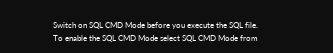Switch on SQL CMD Mode before you execute the SQL file.  To enable the SQL CMD Mode select SQL CMD Mode from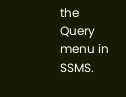the Query menu in SSMS.